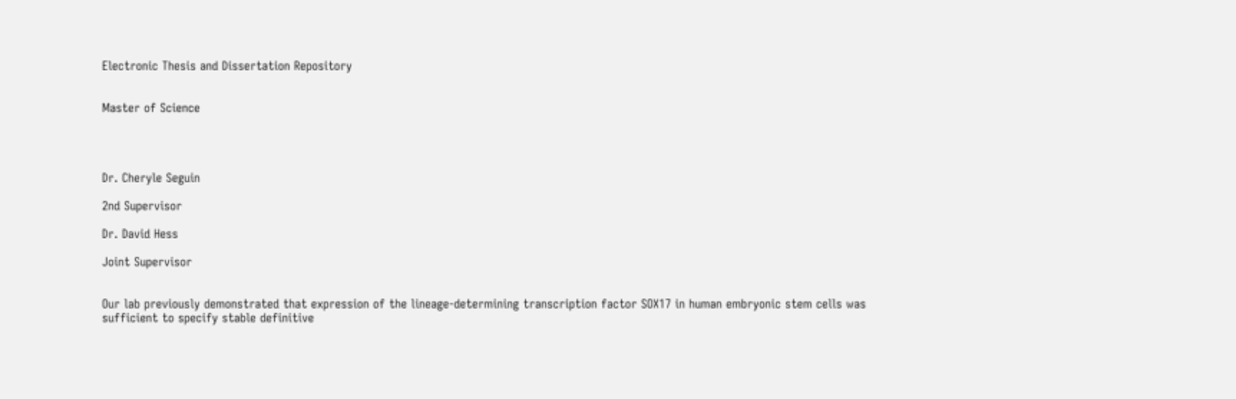Electronic Thesis and Dissertation Repository


Master of Science




Dr. Cheryle Seguin

2nd Supervisor

Dr. David Hess

Joint Supervisor


Our lab previously demonstrated that expression of the lineage-determining transcription factor SOX17 in human embryonic stem cells was sufficient to specify stable definitive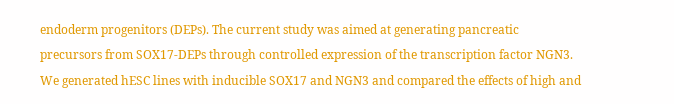endoderm progenitors (DEPs). The current study was aimed at generating pancreatic precursors from SOX17-DEPs through controlled expression of the transcription factor NGN3. We generated hESC lines with inducible SOX17 and NGN3 and compared the effects of high and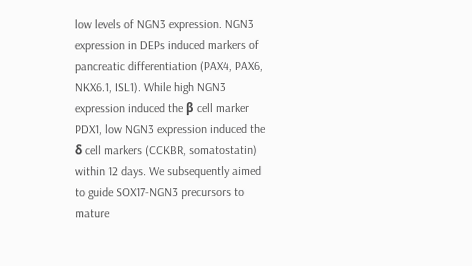low levels of NGN3 expression. NGN3 expression in DEPs induced markers of pancreatic differentiation (PAX4, PAX6, NKX6.1, ISL1). While high NGN3 expression induced the β cell marker PDX1, low NGN3 expression induced the δ cell markers (CCKBR, somatostatin) within 12 days. We subsequently aimed to guide SOX17-NGN3 precursors to mature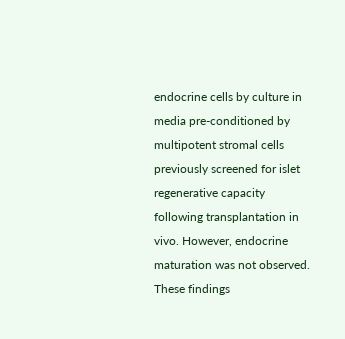endocrine cells by culture in media pre-conditioned by multipotent stromal cells previously screened for islet regenerative capacity following transplantation in vivo. However, endocrine maturation was not observed. These findings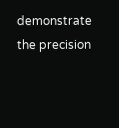demonstrate the precision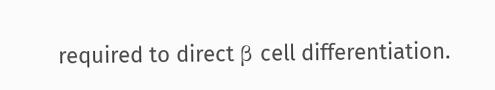required to direct β cell differentiation.